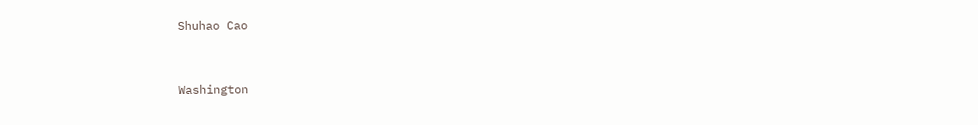Shuhao Cao


Washington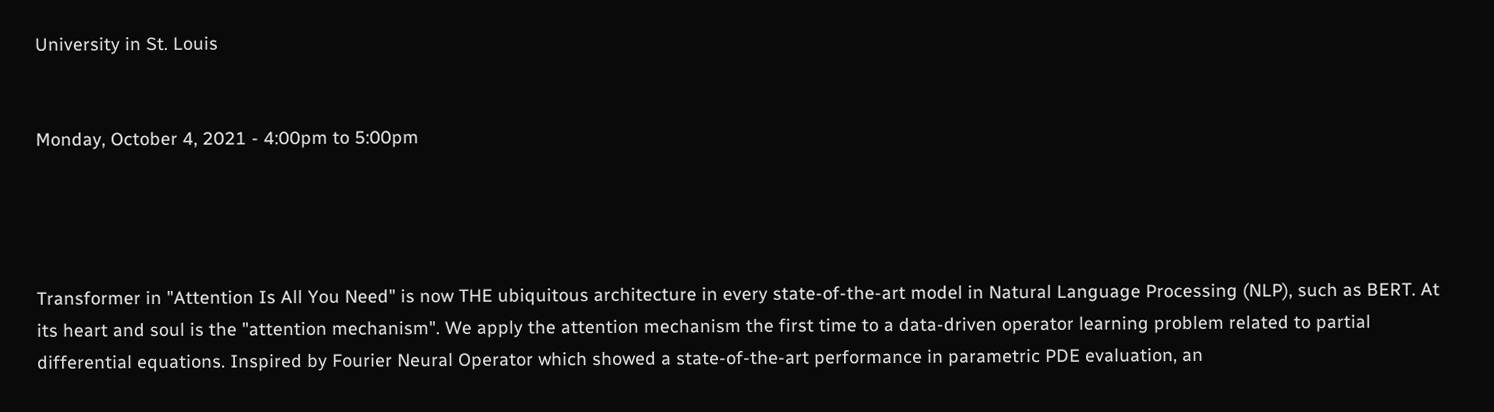University in St. Louis


Monday, October 4, 2021 - 4:00pm to 5:00pm




Transformer in "Attention Is All You Need" is now THE ubiquitous architecture in every state-of-the-art model in Natural Language Processing (NLP), such as BERT. At its heart and soul is the "attention mechanism". We apply the attention mechanism the first time to a data-driven operator learning problem related to partial differential equations. Inspired by Fourier Neural Operator which showed a state-of-the-art performance in parametric PDE evaluation, an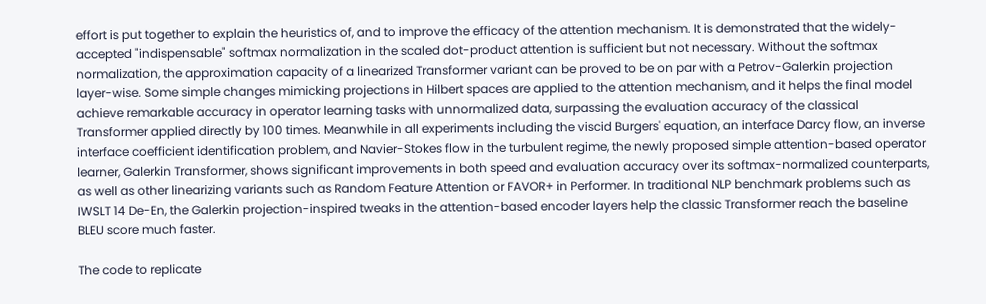effort is put together to explain the heuristics of, and to improve the efficacy of the attention mechanism. It is demonstrated that the widely-accepted "indispensable" softmax normalization in the scaled dot-product attention is sufficient but not necessary. Without the softmax normalization, the approximation capacity of a linearized Transformer variant can be proved to be on par with a Petrov-Galerkin projection layer-wise. Some simple changes mimicking projections in Hilbert spaces are applied to the attention mechanism, and it helps the final model achieve remarkable accuracy in operator learning tasks with unnormalized data, surpassing the evaluation accuracy of the classical Transformer applied directly by 100 times. Meanwhile in all experiments including the viscid Burgers' equation, an interface Darcy flow, an inverse interface coefficient identification problem, and Navier-Stokes flow in the turbulent regime, the newly proposed simple attention-based operator learner, Galerkin Transformer, shows significant improvements in both speed and evaluation accuracy over its softmax-normalized counterparts, as well as other linearizing variants such as Random Feature Attention or FAVOR+ in Performer. In traditional NLP benchmark problems such as IWSLT 14 De-En, the Galerkin projection-inspired tweaks in the attention-based encoder layers help the classic Transformer reach the baseline BLEU score much faster.

The code to replicate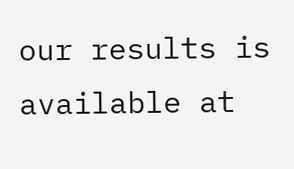our results is available at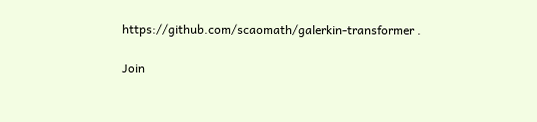https://github.com/scaomath/galerkin-transformer .

Join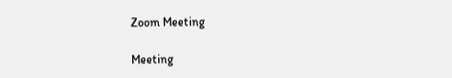Zoom Meeting

Meeting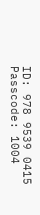ID: 978 9539 0415
Passcode: 1004